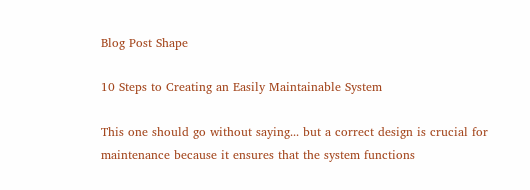Blog Post Shape

10 Steps to Creating an Easily Maintainable System

This one should go without saying... but a correct design is crucial for maintenance because it ensures that the system functions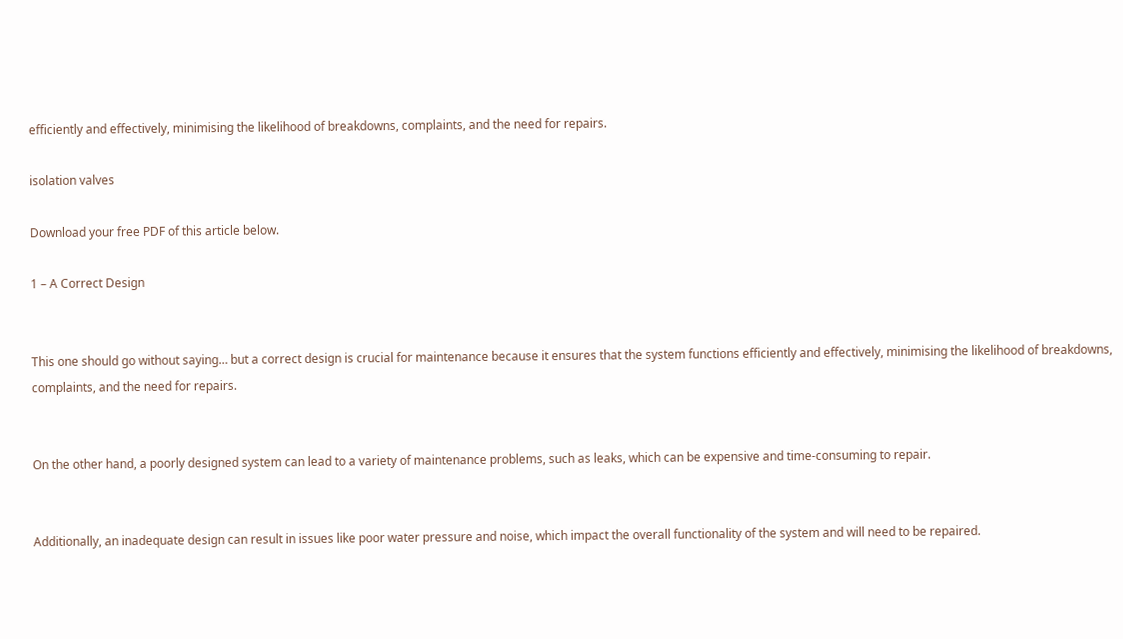efficiently and effectively, minimising the likelihood of breakdowns, complaints, and the need for repairs.

isolation valves

Download your free PDF of this article below.

1 – A Correct Design


This one should go without saying… but a correct design is crucial for maintenance because it ensures that the system functions efficiently and effectively, minimising the likelihood of breakdowns, complaints, and the need for repairs.


On the other hand, a poorly designed system can lead to a variety of maintenance problems, such as leaks, which can be expensive and time-consuming to repair.


Additionally, an inadequate design can result in issues like poor water pressure and noise, which impact the overall functionality of the system and will need to be repaired.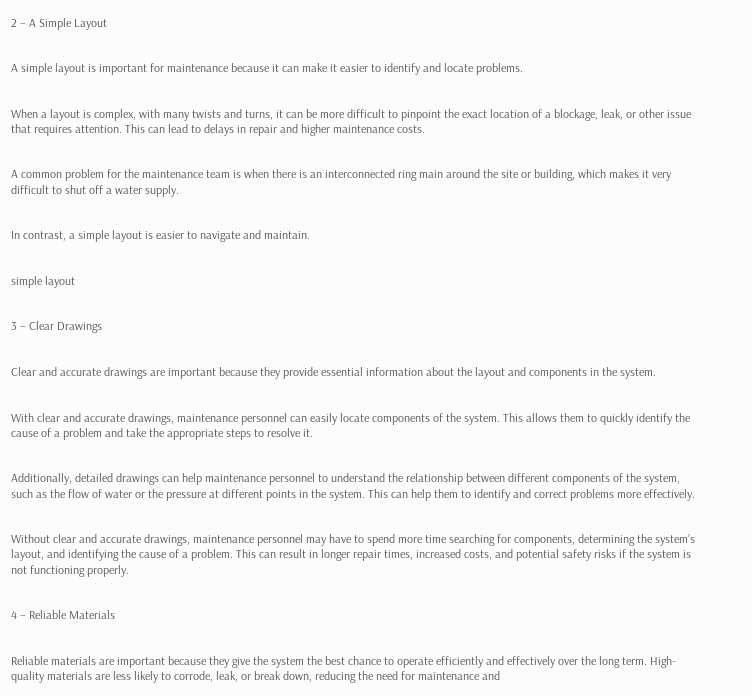2 – A Simple Layout


A simple layout is important for maintenance because it can make it easier to identify and locate problems.


When a layout is complex, with many twists and turns, it can be more difficult to pinpoint the exact location of a blockage, leak, or other issue that requires attention. This can lead to delays in repair and higher maintenance costs.


A common problem for the maintenance team is when there is an interconnected ring main around the site or building, which makes it very difficult to shut off a water supply.


In contrast, a simple layout is easier to navigate and maintain.


simple layout


3 – Clear Drawings


Clear and accurate drawings are important because they provide essential information about the layout and components in the system.


With clear and accurate drawings, maintenance personnel can easily locate components of the system. This allows them to quickly identify the cause of a problem and take the appropriate steps to resolve it.


Additionally, detailed drawings can help maintenance personnel to understand the relationship between different components of the system, such as the flow of water or the pressure at different points in the system. This can help them to identify and correct problems more effectively.


Without clear and accurate drawings, maintenance personnel may have to spend more time searching for components, determining the system’s layout, and identifying the cause of a problem. This can result in longer repair times, increased costs, and potential safety risks if the system is not functioning properly.


4 – Reliable Materials


Reliable materials are important because they give the system the best chance to operate efficiently and effectively over the long term. High-quality materials are less likely to corrode, leak, or break down, reducing the need for maintenance and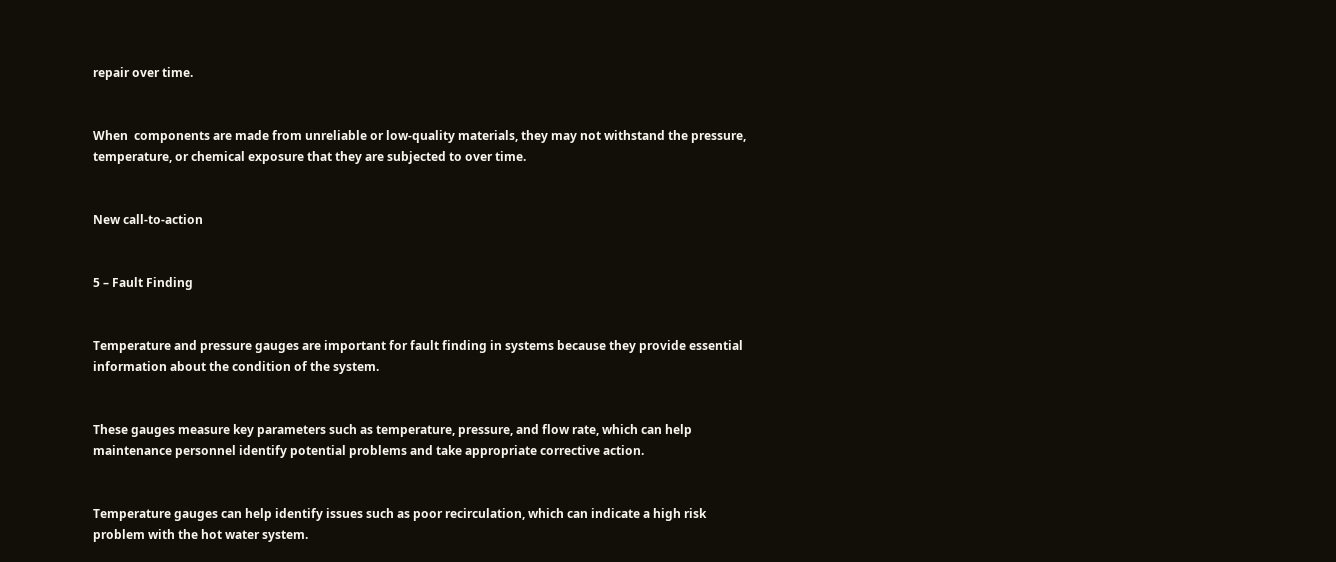repair over time.


When  components are made from unreliable or low-quality materials, they may not withstand the pressure, temperature, or chemical exposure that they are subjected to over time.


New call-to-action


5 – Fault Finding


Temperature and pressure gauges are important for fault finding in systems because they provide essential information about the condition of the system.


These gauges measure key parameters such as temperature, pressure, and flow rate, which can help maintenance personnel identify potential problems and take appropriate corrective action.


Temperature gauges can help identify issues such as poor recirculation, which can indicate a high risk problem with the hot water system.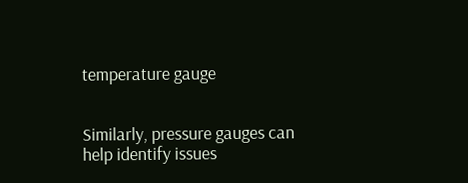temperature gauge


Similarly, pressure gauges can help identify issues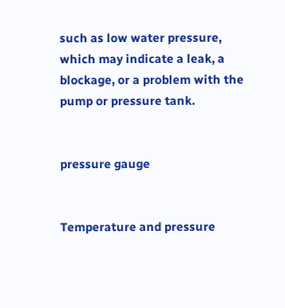such as low water pressure, which may indicate a leak, a blockage, or a problem with the pump or pressure tank.


pressure gauge


Temperature and pressure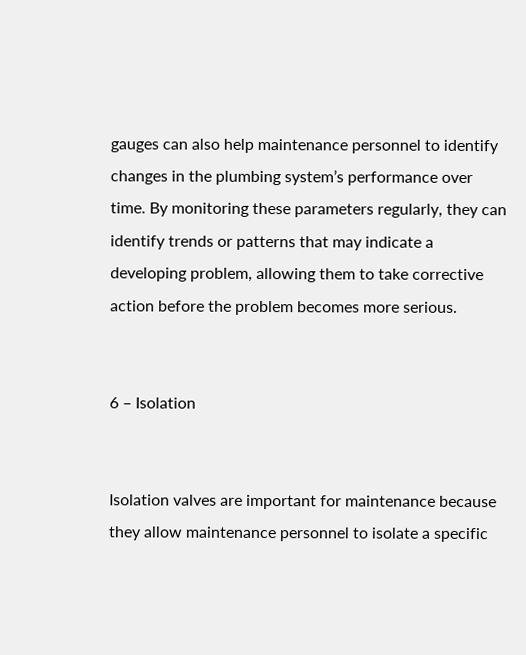gauges can also help maintenance personnel to identify changes in the plumbing system’s performance over time. By monitoring these parameters regularly, they can identify trends or patterns that may indicate a developing problem, allowing them to take corrective action before the problem becomes more serious.


6 – Isolation


Isolation valves are important for maintenance because they allow maintenance personnel to isolate a specific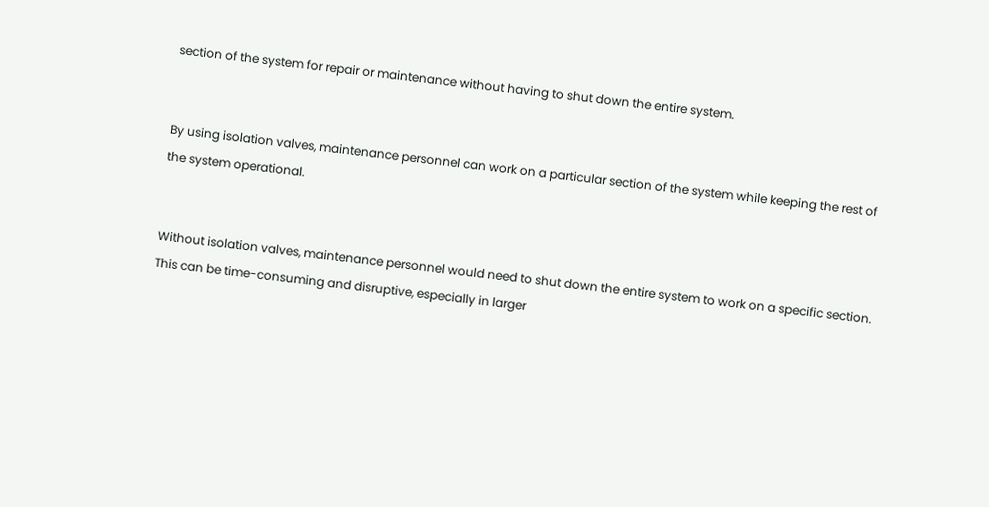section of the system for repair or maintenance without having to shut down the entire system.


By using isolation valves, maintenance personnel can work on a particular section of the system while keeping the rest of the system operational.


Without isolation valves, maintenance personnel would need to shut down the entire system to work on a specific section. This can be time-consuming and disruptive, especially in larger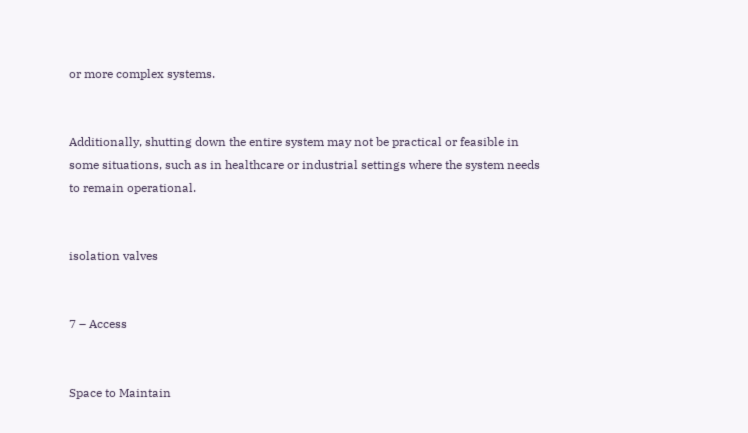or more complex systems.


Additionally, shutting down the entire system may not be practical or feasible in some situations, such as in healthcare or industrial settings where the system needs to remain operational.


isolation valves


7 – Access


Space to Maintain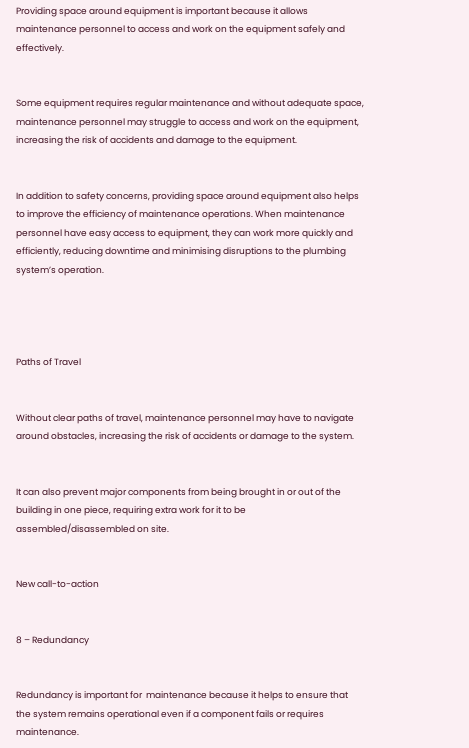Providing space around equipment is important because it allows maintenance personnel to access and work on the equipment safely and effectively.


Some equipment requires regular maintenance and without adequate space, maintenance personnel may struggle to access and work on the equipment, increasing the risk of accidents and damage to the equipment.


In addition to safety concerns, providing space around equipment also helps to improve the efficiency of maintenance operations. When maintenance personnel have easy access to equipment, they can work more quickly and efficiently, reducing downtime and minimising disruptions to the plumbing system’s operation.




Paths of Travel


Without clear paths of travel, maintenance personnel may have to navigate around obstacles, increasing the risk of accidents or damage to the system.


It can also prevent major components from being brought in or out of the building in one piece, requiring extra work for it to be assembled/disassembled on site.


New call-to-action


8 – Redundancy


Redundancy is important for  maintenance because it helps to ensure that the system remains operational even if a component fails or requires maintenance.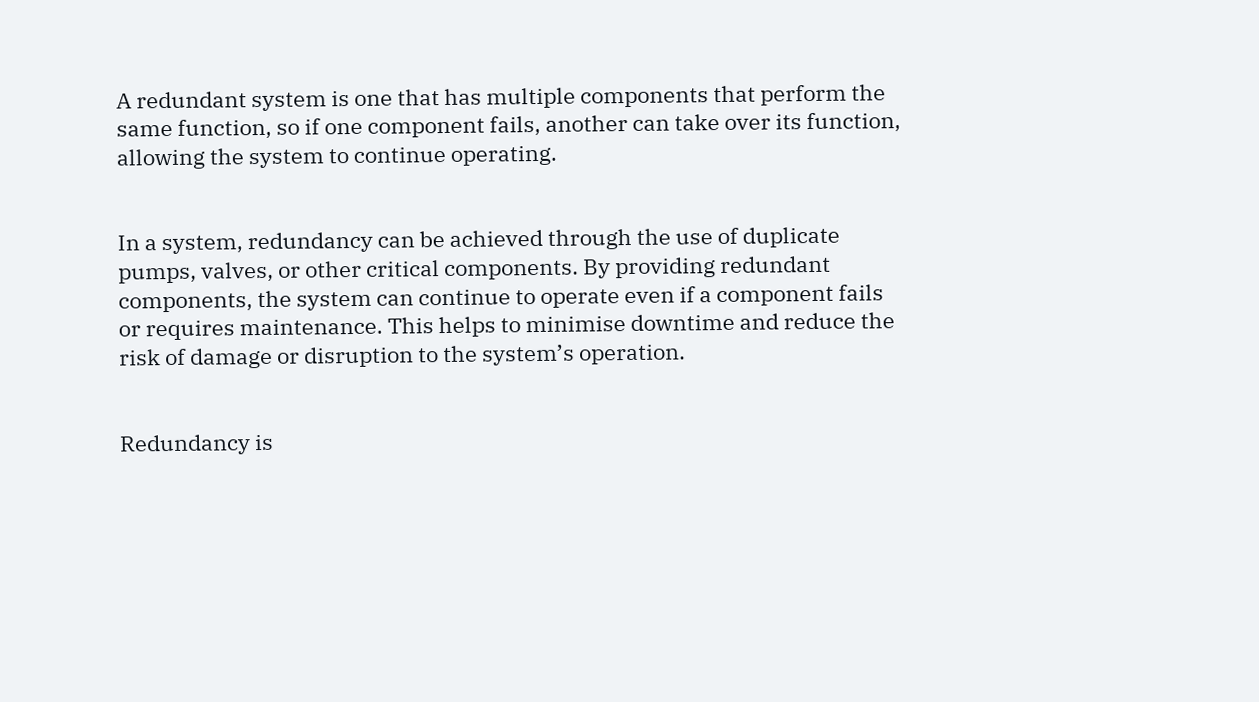A redundant system is one that has multiple components that perform the same function, so if one component fails, another can take over its function, allowing the system to continue operating.


In a system, redundancy can be achieved through the use of duplicate pumps, valves, or other critical components. By providing redundant components, the system can continue to operate even if a component fails or requires maintenance. This helps to minimise downtime and reduce the risk of damage or disruption to the system’s operation.


Redundancy is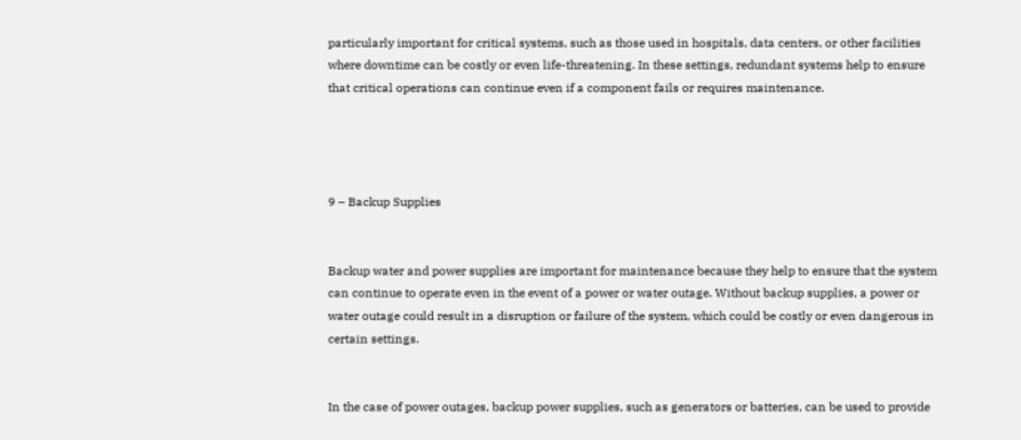particularly important for critical systems, such as those used in hospitals, data centers, or other facilities where downtime can be costly or even life-threatening. In these settings, redundant systems help to ensure that critical operations can continue even if a component fails or requires maintenance.




9 – Backup Supplies


Backup water and power supplies are important for maintenance because they help to ensure that the system can continue to operate even in the event of a power or water outage. Without backup supplies, a power or water outage could result in a disruption or failure of the system, which could be costly or even dangerous in certain settings.


In the case of power outages, backup power supplies, such as generators or batteries, can be used to provide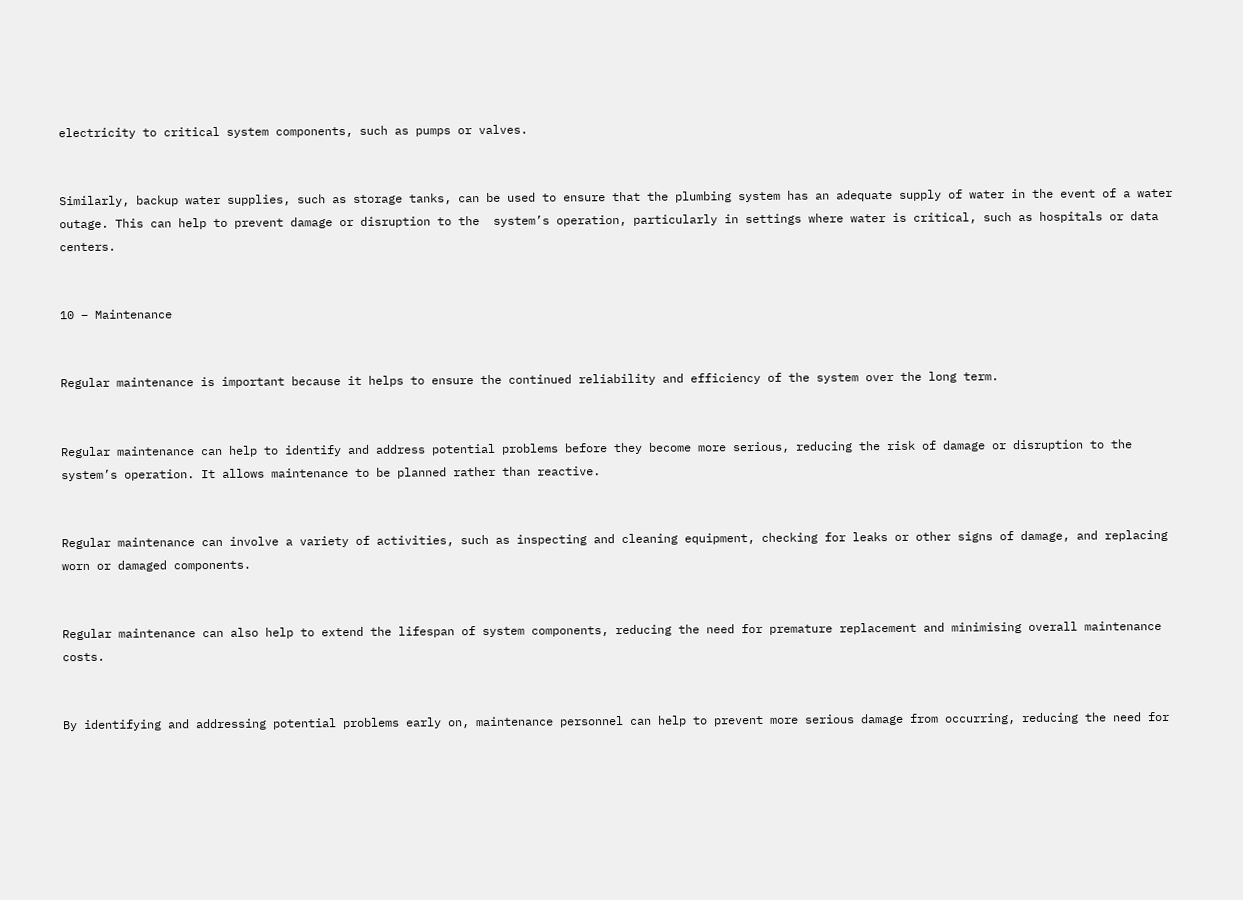electricity to critical system components, such as pumps or valves.


Similarly, backup water supplies, such as storage tanks, can be used to ensure that the plumbing system has an adequate supply of water in the event of a water outage. This can help to prevent damage or disruption to the  system’s operation, particularly in settings where water is critical, such as hospitals or data centers.


10 – Maintenance


Regular maintenance is important because it helps to ensure the continued reliability and efficiency of the system over the long term.


Regular maintenance can help to identify and address potential problems before they become more serious, reducing the risk of damage or disruption to the system’s operation. It allows maintenance to be planned rather than reactive.


Regular maintenance can involve a variety of activities, such as inspecting and cleaning equipment, checking for leaks or other signs of damage, and replacing worn or damaged components.


Regular maintenance can also help to extend the lifespan of system components, reducing the need for premature replacement and minimising overall maintenance costs.


By identifying and addressing potential problems early on, maintenance personnel can help to prevent more serious damage from occurring, reducing the need for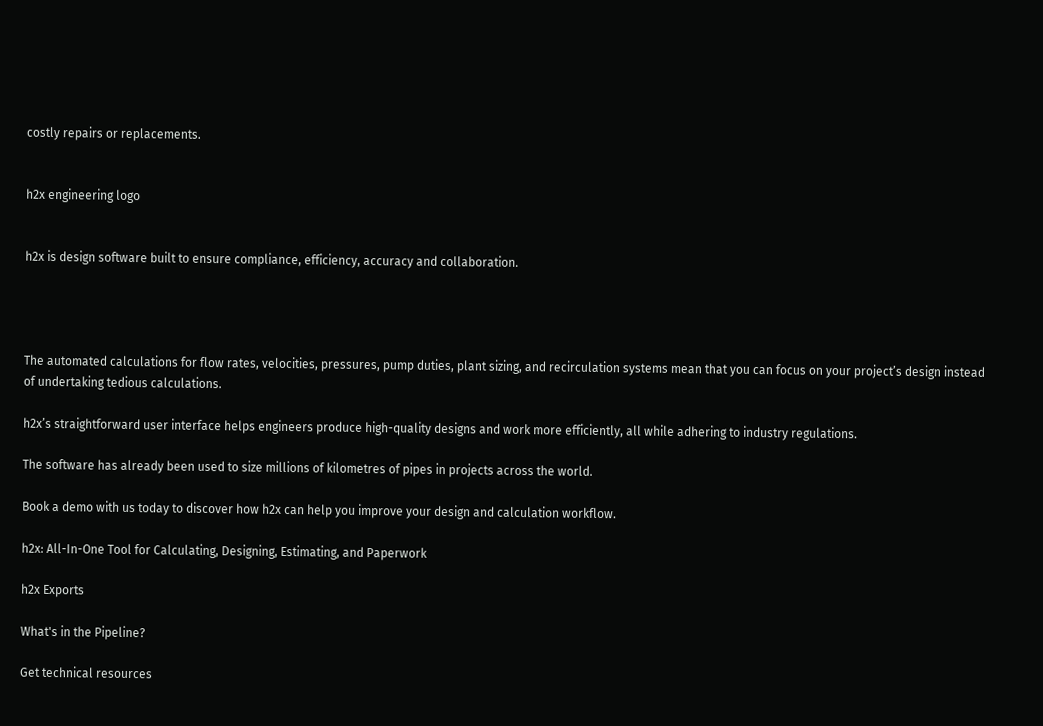costly repairs or replacements.


h2x engineering logo


h2x is design software built to ensure compliance, efficiency, accuracy and collaboration.




The automated calculations for flow rates, velocities, pressures, pump duties, plant sizing, and recirculation systems mean that you can focus on your project’s design instead of undertaking tedious calculations.

h2x’s straightforward user interface helps engineers produce high-quality designs and work more efficiently, all while adhering to industry regulations.

The software has already been used to size millions of kilometres of pipes in projects across the world.

Book a demo with us today to discover how h2x can help you improve your design and calculation workflow.

h2x: All-In-One Tool for Calculating, Designing, Estimating, and Paperwork

h2x Exports

What's in the Pipeline?

Get technical resources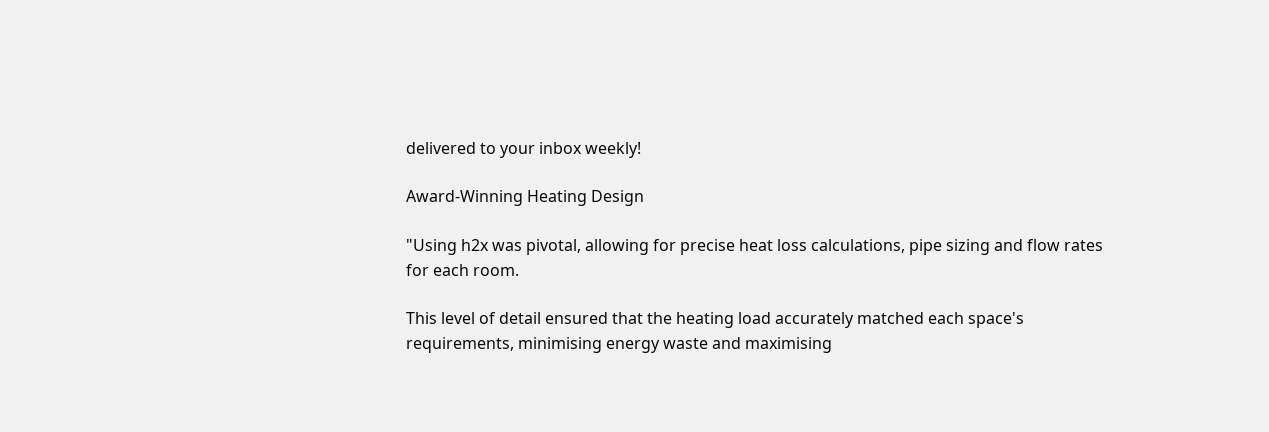delivered to your inbox weekly!

Award-Winning Heating Design

"Using h2x was pivotal, allowing for precise heat loss calculations, pipe sizing and flow rates for each room.

This level of detail ensured that the heating load accurately matched each space's requirements, minimising energy waste and maximising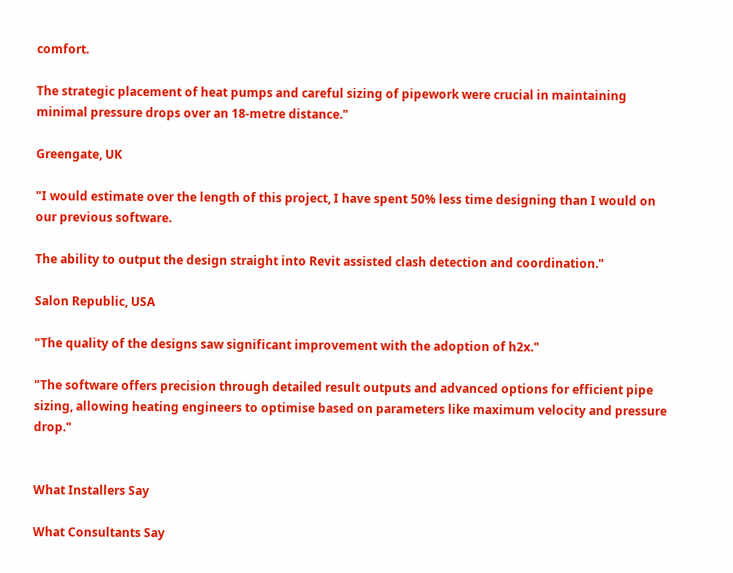comfort.

The strategic placement of heat pumps and careful sizing of pipework were crucial in maintaining minimal pressure drops over an 18-metre distance."

Greengate, UK

"I would estimate over the length of this project, I have spent 50% less time designing than I would on our previous software.

The ability to output the design straight into Revit assisted clash detection and coordination."

Salon Republic, USA

"The quality of the designs saw significant improvement with the adoption of h2x."

"The software offers precision through detailed result outputs and advanced options for efficient pipe sizing, allowing heating engineers to optimise based on parameters like maximum velocity and pressure drop."


What Installers Say

What Consultants Say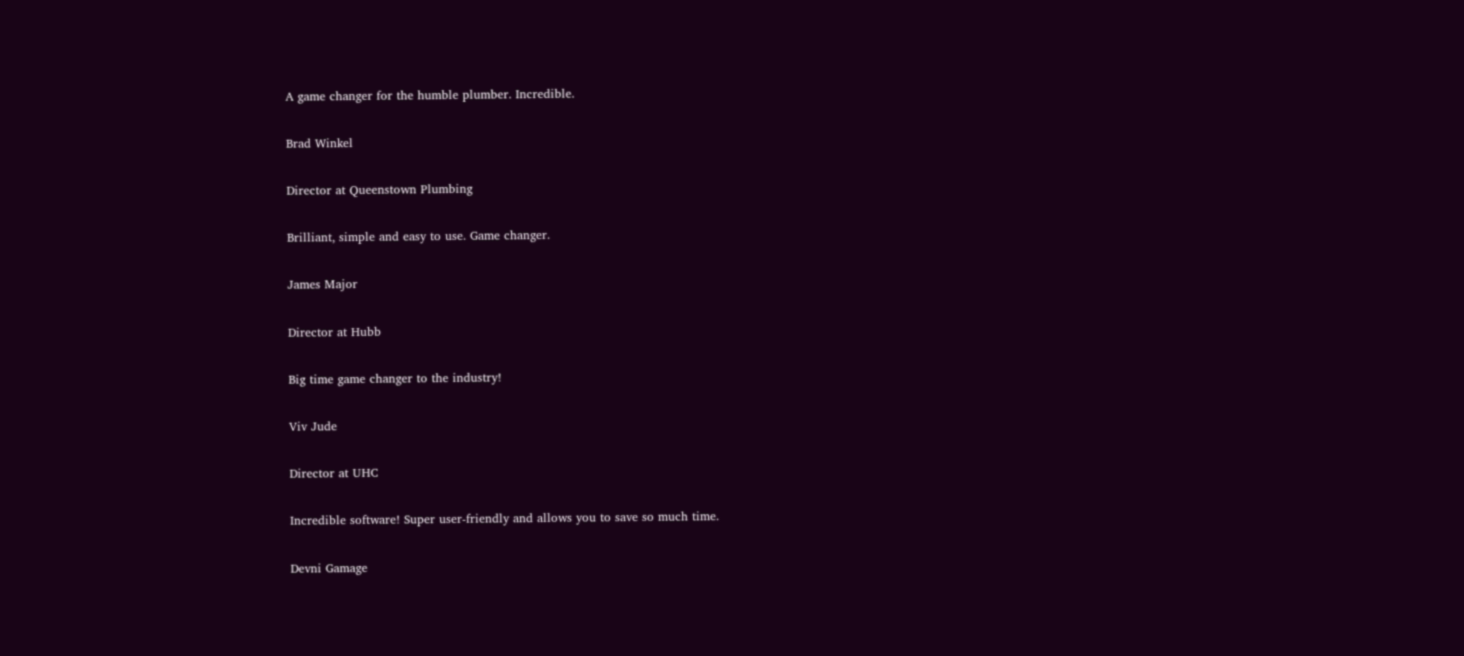A game changer for the humble plumber. Incredible.

Brad Winkel

Director at Queenstown Plumbing

Brilliant, simple and easy to use. Game changer.

James Major

Director at Hubb

Big time game changer to the industry!

Viv Jude

Director at UHC

Incredible software! Super user-friendly and allows you to save so much time.

Devni Gamage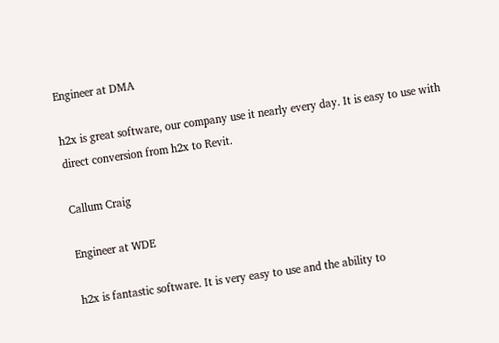Engineer at DMA

h2x is great software, our company use it nearly every day. It is easy to use with direct conversion from h2x to Revit.

Callum Craig

Engineer at WDE

h2x is fantastic software. It is very easy to use and the ability to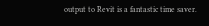output to Revit is a fantastic time saver.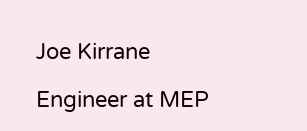Joe Kirrane

Engineer at MEP